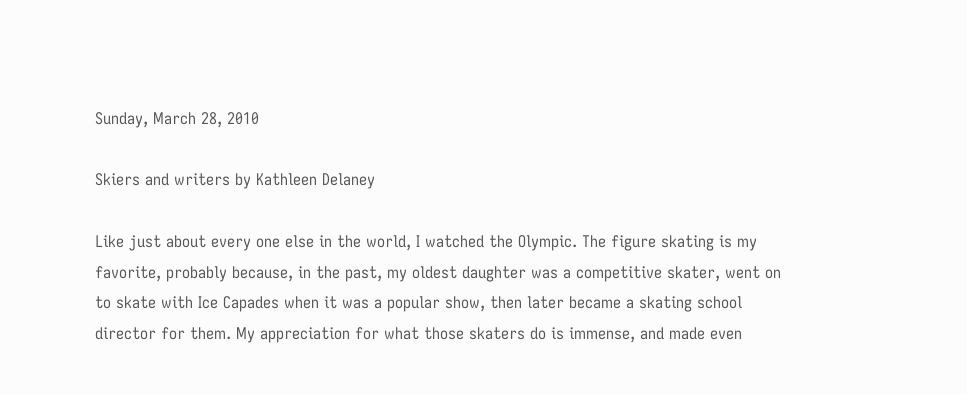Sunday, March 28, 2010

Skiers and writers by Kathleen Delaney

Like just about every one else in the world, I watched the Olympic. The figure skating is my favorite, probably because, in the past, my oldest daughter was a competitive skater, went on to skate with Ice Capades when it was a popular show, then later became a skating school director for them. My appreciation for what those skaters do is immense, and made even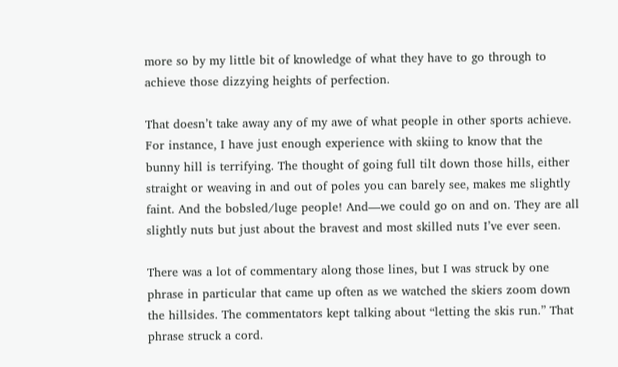more so by my little bit of knowledge of what they have to go through to achieve those dizzying heights of perfection.

That doesn’t take away any of my awe of what people in other sports achieve. For instance, I have just enough experience with skiing to know that the bunny hill is terrifying. The thought of going full tilt down those hills, either straight or weaving in and out of poles you can barely see, makes me slightly faint. And the bobsled/luge people! And—we could go on and on. They are all slightly nuts but just about the bravest and most skilled nuts I’ve ever seen.

There was a lot of commentary along those lines, but I was struck by one phrase in particular that came up often as we watched the skiers zoom down the hillsides. The commentators kept talking about “letting the skis run.” That phrase struck a cord.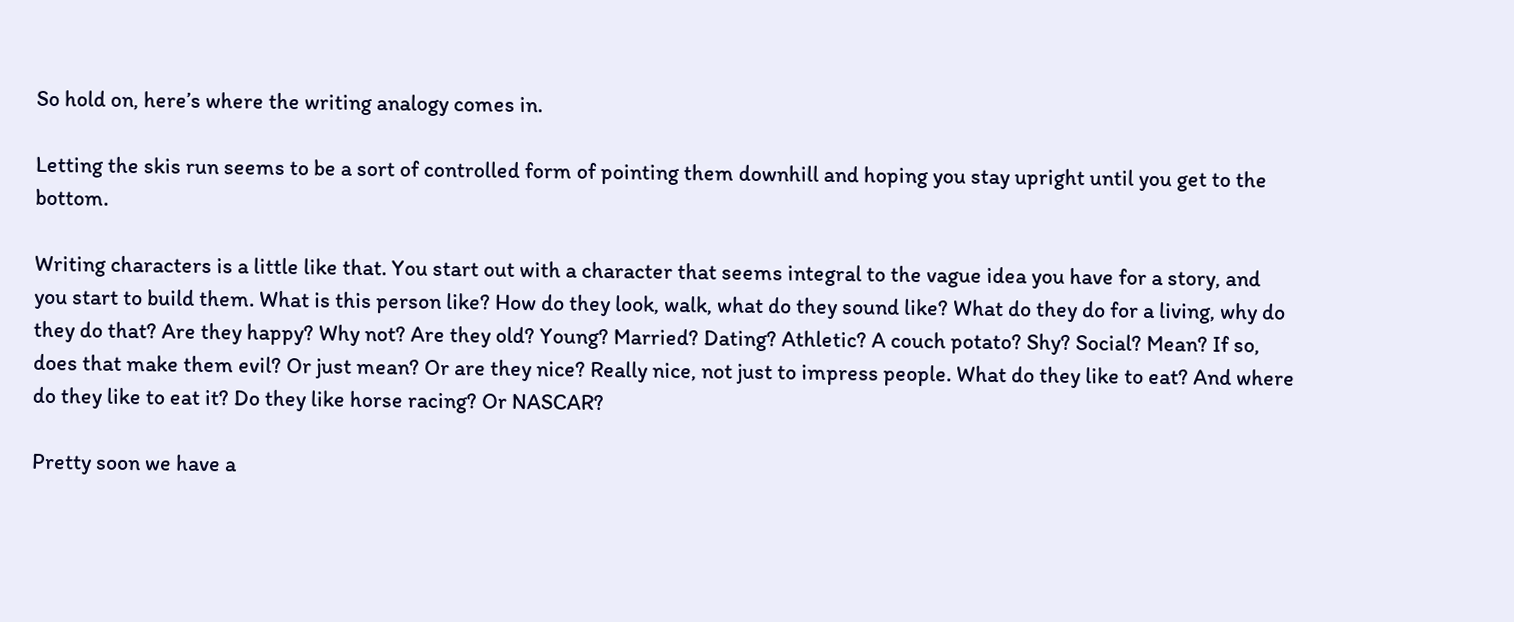So hold on, here’s where the writing analogy comes in.

Letting the skis run seems to be a sort of controlled form of pointing them downhill and hoping you stay upright until you get to the bottom.

Writing characters is a little like that. You start out with a character that seems integral to the vague idea you have for a story, and you start to build them. What is this person like? How do they look, walk, what do they sound like? What do they do for a living, why do they do that? Are they happy? Why not? Are they old? Young? Married? Dating? Athletic? A couch potato? Shy? Social? Mean? If so, does that make them evil? Or just mean? Or are they nice? Really nice, not just to impress people. What do they like to eat? And where do they like to eat it? Do they like horse racing? Or NASCAR?

Pretty soon we have a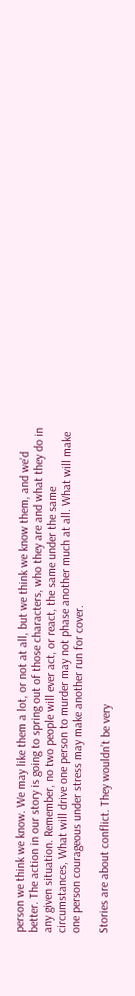person we think we know. We may like them a lot, or not at all, but we think we know them, and we’d better. The action in our story is going to spring out of those characters, who they are and what they do in any given situation. Remember, no two people will ever act, or react, the same under the same circumstances, What will drive one person to murder may not phase another much at all. What will make one person courageous under stress may make another run for cover.

Stories are about conflict. They wouldn’t be very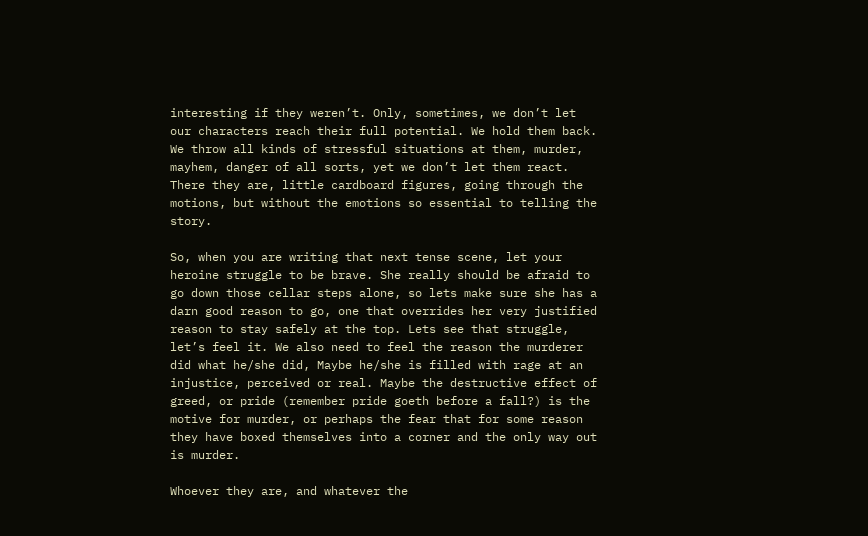interesting if they weren’t. Only, sometimes, we don’t let our characters reach their full potential. We hold them back. We throw all kinds of stressful situations at them, murder, mayhem, danger of all sorts, yet we don’t let them react. There they are, little cardboard figures, going through the motions, but without the emotions so essential to telling the story.

So, when you are writing that next tense scene, let your heroine struggle to be brave. She really should be afraid to go down those cellar steps alone, so lets make sure she has a darn good reason to go, one that overrides her very justified reason to stay safely at the top. Lets see that struggle, let’s feel it. We also need to feel the reason the murderer did what he/she did, Maybe he/she is filled with rage at an injustice, perceived or real. Maybe the destructive effect of greed, or pride (remember pride goeth before a fall?) is the motive for murder, or perhaps the fear that for some reason they have boxed themselves into a corner and the only way out is murder.

Whoever they are, and whatever the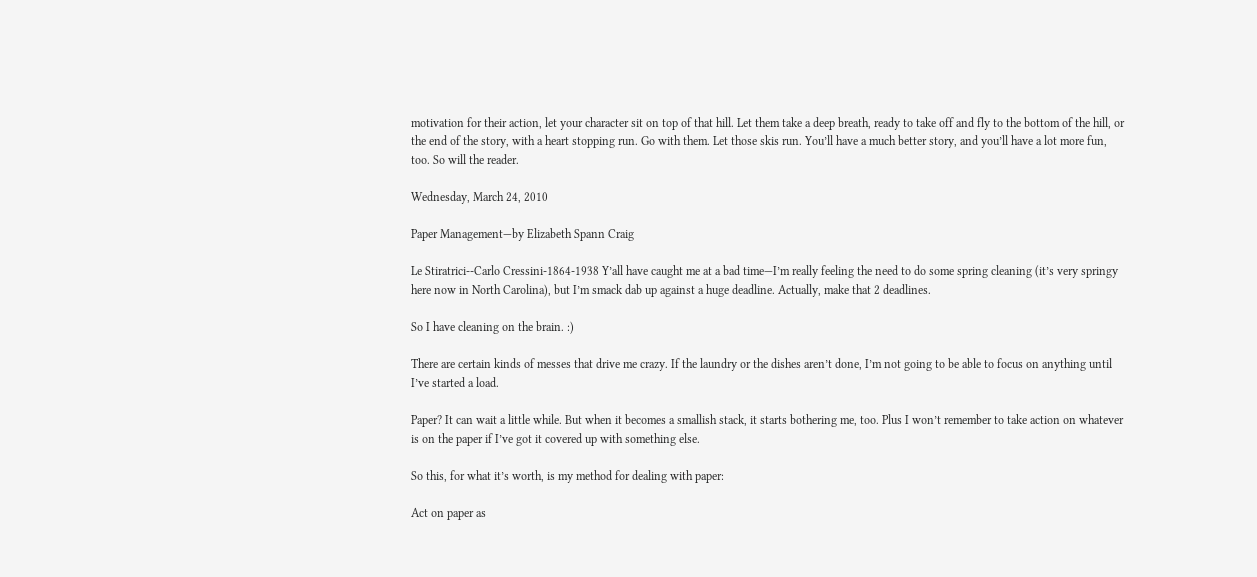motivation for their action, let your character sit on top of that hill. Let them take a deep breath, ready to take off and fly to the bottom of the hill, or the end of the story, with a heart stopping run. Go with them. Let those skis run. You’ll have a much better story, and you’ll have a lot more fun, too. So will the reader.

Wednesday, March 24, 2010

Paper Management—by Elizabeth Spann Craig

Le Stiratrici--Carlo Cressini-1864-1938 Y’all have caught me at a bad time—I’m really feeling the need to do some spring cleaning (it’s very springy here now in North Carolina), but I’m smack dab up against a huge deadline. Actually, make that 2 deadlines.

So I have cleaning on the brain. :)

There are certain kinds of messes that drive me crazy. If the laundry or the dishes aren’t done, I’m not going to be able to focus on anything until I’ve started a load.

Paper? It can wait a little while. But when it becomes a smallish stack, it starts bothering me, too. Plus I won’t remember to take action on whatever is on the paper if I’ve got it covered up with something else.

So this, for what it’s worth, is my method for dealing with paper:

Act on paper as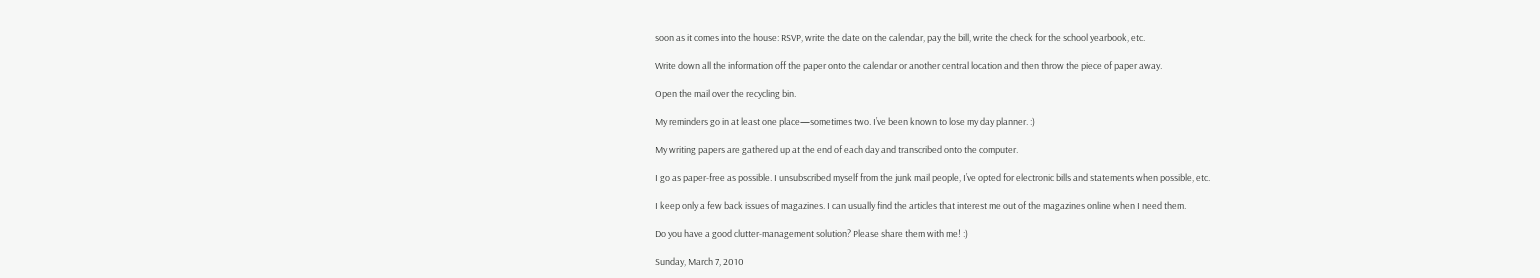soon as it comes into the house: RSVP, write the date on the calendar, pay the bill, write the check for the school yearbook, etc.

Write down all the information off the paper onto the calendar or another central location and then throw the piece of paper away.

Open the mail over the recycling bin.

My reminders go in at least one place—sometimes two. I’ve been known to lose my day planner. :)

My writing papers are gathered up at the end of each day and transcribed onto the computer.

I go as paper-free as possible. I unsubscribed myself from the junk mail people, I’ve opted for electronic bills and statements when possible, etc.

I keep only a few back issues of magazines. I can usually find the articles that interest me out of the magazines online when I need them.

Do you have a good clutter-management solution? Please share them with me! :)

Sunday, March 7, 2010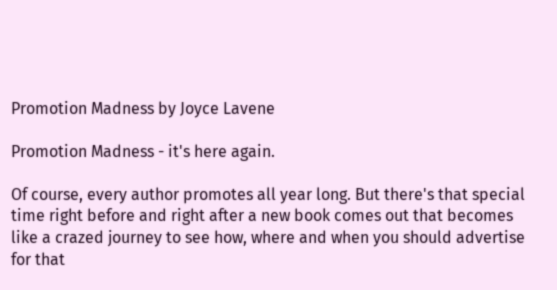Promotion Madness by Joyce Lavene

Promotion Madness - it's here again.

Of course, every author promotes all year long. But there's that special time right before and right after a new book comes out that becomes like a crazed journey to see how, where and when you should advertise for that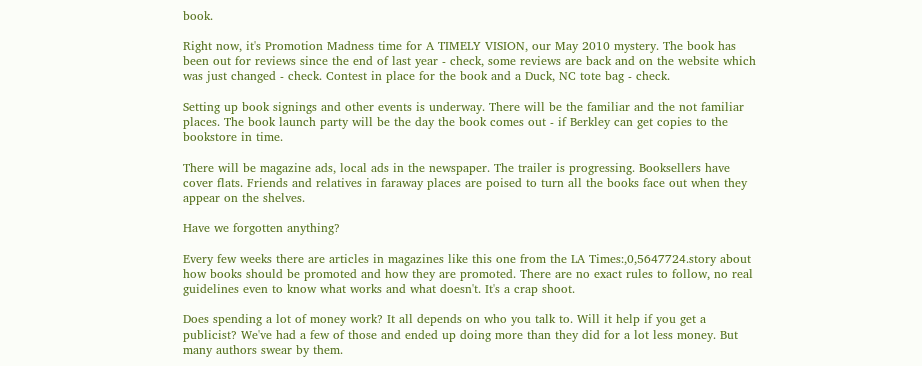book.

Right now, it's Promotion Madness time for A TIMELY VISION, our May 2010 mystery. The book has been out for reviews since the end of last year - check, some reviews are back and on the website which was just changed - check. Contest in place for the book and a Duck, NC tote bag - check.

Setting up book signings and other events is underway. There will be the familiar and the not familiar places. The book launch party will be the day the book comes out - if Berkley can get copies to the bookstore in time.

There will be magazine ads, local ads in the newspaper. The trailer is progressing. Booksellers have cover flats. Friends and relatives in faraway places are poised to turn all the books face out when they appear on the shelves.

Have we forgotten anything?

Every few weeks there are articles in magazines like this one from the LA Times:,0,5647724.story about how books should be promoted and how they are promoted. There are no exact rules to follow, no real guidelines even to know what works and what doesn't. It's a crap shoot.

Does spending a lot of money work? It all depends on who you talk to. Will it help if you get a publicist? We've had a few of those and ended up doing more than they did for a lot less money. But many authors swear by them.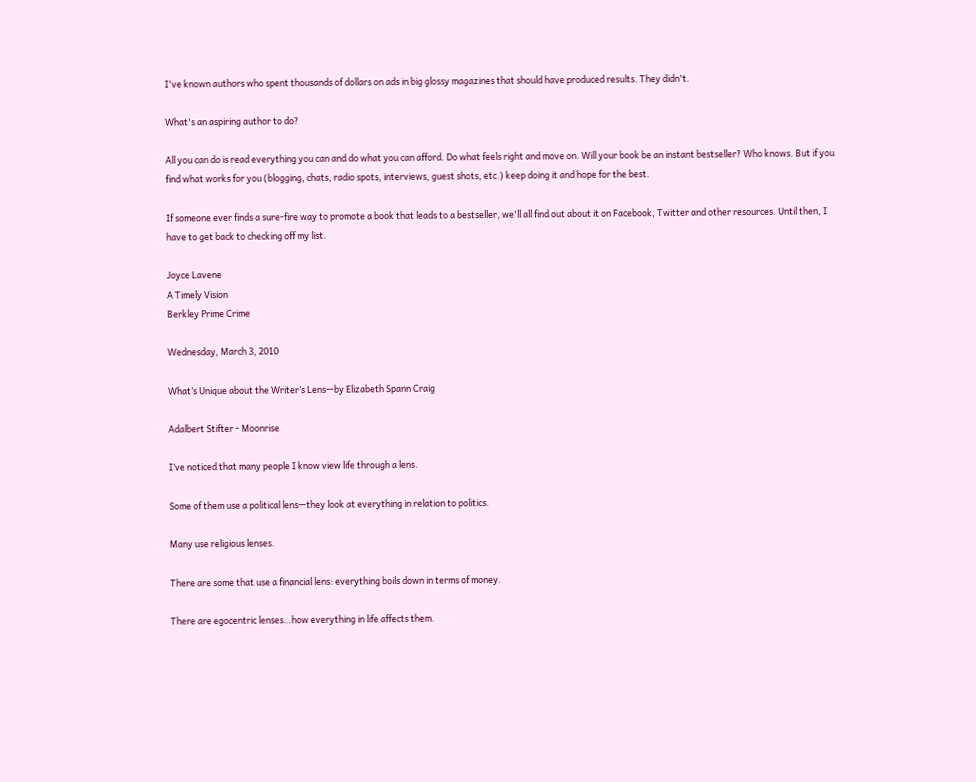I've known authors who spent thousands of dollars on ads in big glossy magazines that should have produced results. They didn't.

What's an aspiring author to do?

All you can do is read everything you can and do what you can afford. Do what feels right and move on. Will your book be an instant bestseller? Who knows. But if you find what works for you (blogging, chats, radio spots, interviews, guest shots, etc.) keep doing it and hope for the best.

If someone ever finds a sure-fire way to promote a book that leads to a bestseller, we'll all find out about it on Facebook, Twitter and other resources. Until then, I have to get back to checking off my list.

Joyce Lavene
A Timely Vision
Berkley Prime Crime

Wednesday, March 3, 2010

What’s Unique about the Writer’s Lens—by Elizabeth Spann Craig

Adalbert Stifter - Moonrise

I’ve noticed that many people I know view life through a lens.

Some of them use a political lens—they look at everything in relation to politics.

Many use religious lenses.

There are some that use a financial lens: everything boils down in terms of money.

There are egocentric lenses…how everything in life affects them.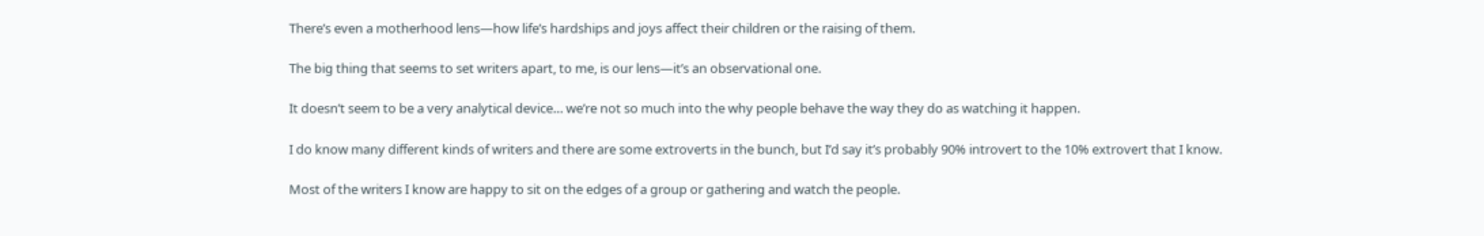There’s even a motherhood lens—how life’s hardships and joys affect their children or the raising of them.

The big thing that seems to set writers apart, to me, is our lens—it’s an observational one.

It doesn’t seem to be a very analytical device… we’re not so much into the why people behave the way they do as watching it happen.

I do know many different kinds of writers and there are some extroverts in the bunch, but I’d say it’s probably 90% introvert to the 10% extrovert that I know.

Most of the writers I know are happy to sit on the edges of a group or gathering and watch the people.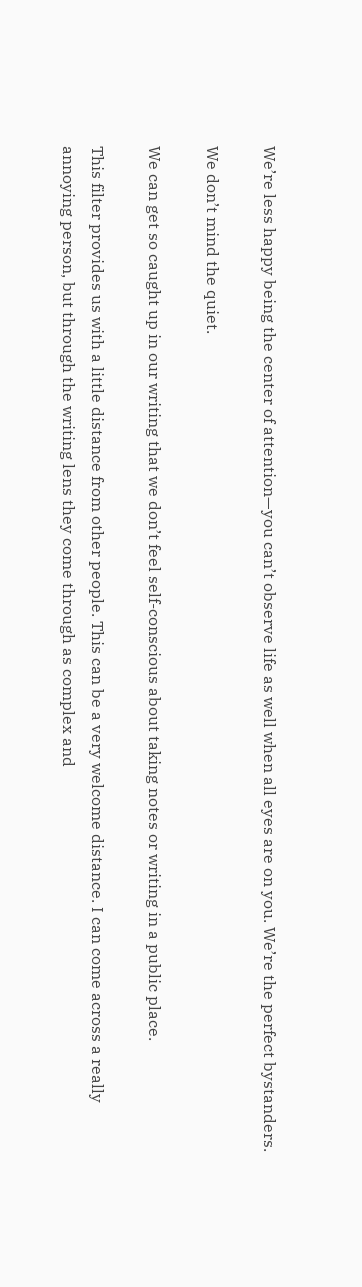We’re less happy being the center of attention—you can’t observe life as well when all eyes are on you. We’re the perfect bystanders.

We don’t mind the quiet.

We can get so caught up in our writing that we don’t feel self-conscious about taking notes or writing in a public place.

This filter provides us with a little distance from other people. This can be a very welcome distance. I can come across a really annoying person, but through the writing lens they come through as complex and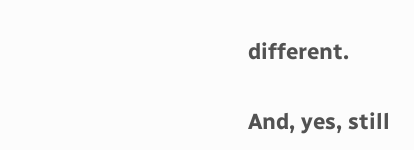different.

And, yes, still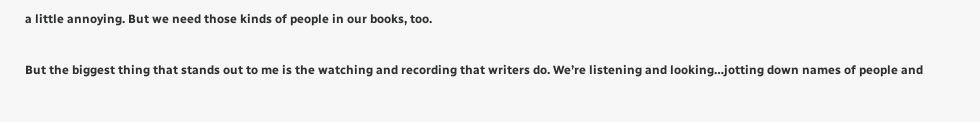a little annoying. But we need those kinds of people in our books, too.

But the biggest thing that stands out to me is the watching and recording that writers do. We’re listening and looking…jotting down names of people and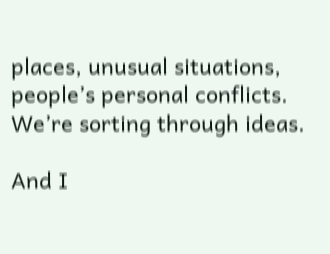places, unusual situations, people’s personal conflicts. We’re sorting through ideas.

And I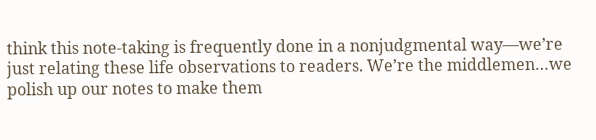think this note-taking is frequently done in a nonjudgmental way—we’re just relating these life observations to readers. We’re the middlemen…we polish up our notes to make them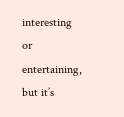interesting or entertaining, but it’s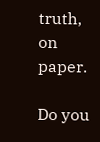truth, on paper.

Do you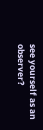see yourself as an observer?